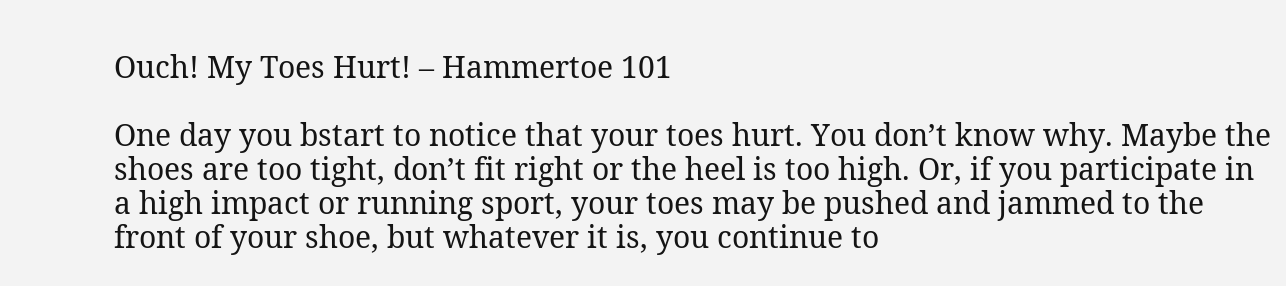Ouch! My Toes Hurt! – Hammertoe 101

One day you bstart to notice that your toes hurt. You don’t know why. Maybe the shoes are too tight, don’t fit right or the heel is too high. Or, if you participate in a high impact or running sport, your toes may be pushed and jammed to the front of your shoe, but whatever it is, you continue to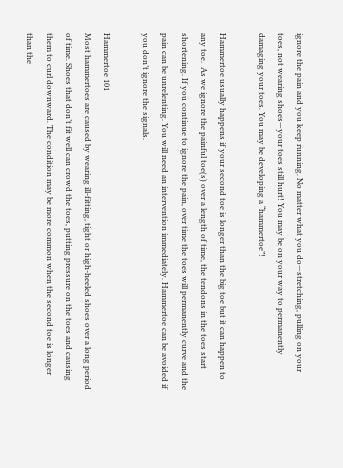ignore the pain and you keep running. No matter what you do—stretching, pulling on your toes, not wearing shoes—your toes still hurt! You may be on your way to permanently damaging your toes. You may be developing a “hammertoe”!

Hammertoe usually happens if your second toe is longer than the big toe but it can happen to any toe.  As we ignore the painful toe(s) over a length of time, the tendons in the toes start shortening. If you continue to ignore the pain, over time the toes will permanently curve and the pain can be unrelenting. You will need an intervention immediately. Hammertoe can be avoided if you don’t ignore the signals.

Hammertoe 101
Most hammertoes are caused by wearing ill-fitting, tight or high-heeled shoes over a long period of time. Shoes that don’t fit well can crowd the toes, putting pressure on the toes and causing them to curl downward. The condition may be more common when the second toe is longer than the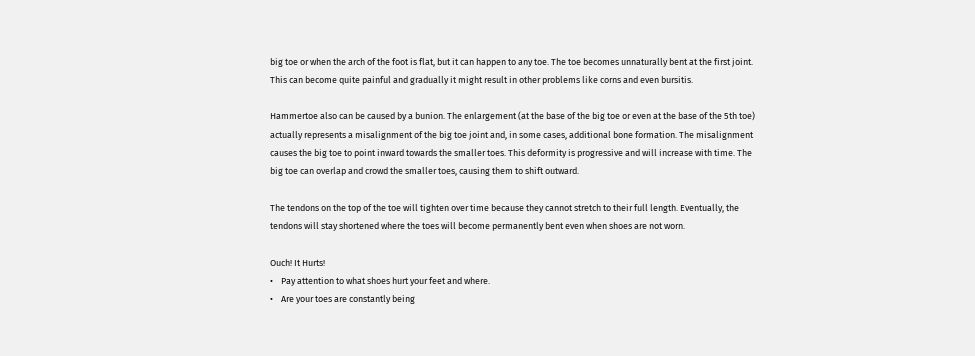big toe or when the arch of the foot is flat, but it can happen to any toe. The toe becomes unnaturally bent at the first joint. This can become quite painful and gradually it might result in other problems like corns and even bursitis.

Hammertoe also can be caused by a bunion. The enlargement (at the base of the big toe or even at the base of the 5th toe) actually represents a misalignment of the big toe joint and, in some cases, additional bone formation. The misalignment causes the big toe to point inward towards the smaller toes. This deformity is progressive and will increase with time. The big toe can overlap and crowd the smaller toes, causing them to shift outward.

The tendons on the top of the toe will tighten over time because they cannot stretch to their full length. Eventually, the tendons will stay shortened where the toes will become permanently bent even when shoes are not worn.

Ouch! It Hurts!
•    Pay attention to what shoes hurt your feet and where.
•    Are your toes are constantly being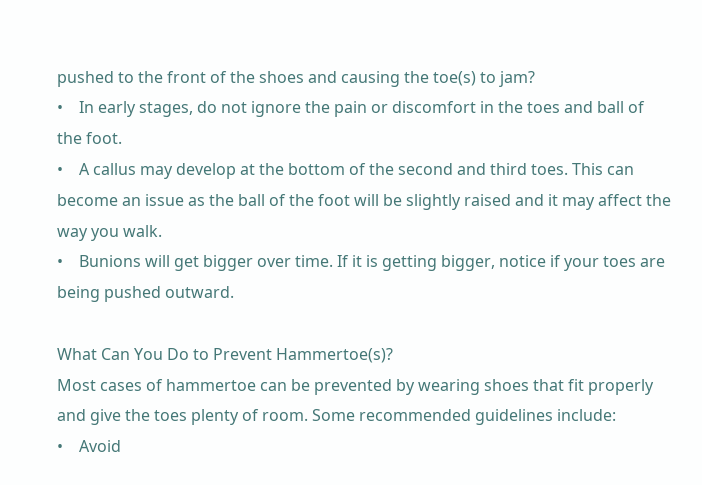pushed to the front of the shoes and causing the toe(s) to jam?
•    In early stages, do not ignore the pain or discomfort in the toes and ball of the foot.
•    A callus may develop at the bottom of the second and third toes. This can become an issue as the ball of the foot will be slightly raised and it may affect the way you walk.
•    Bunions will get bigger over time. If it is getting bigger, notice if your toes are being pushed outward.

What Can You Do to Prevent Hammertoe(s)?
Most cases of hammertoe can be prevented by wearing shoes that fit properly and give the toes plenty of room. Some recommended guidelines include:
•    Avoid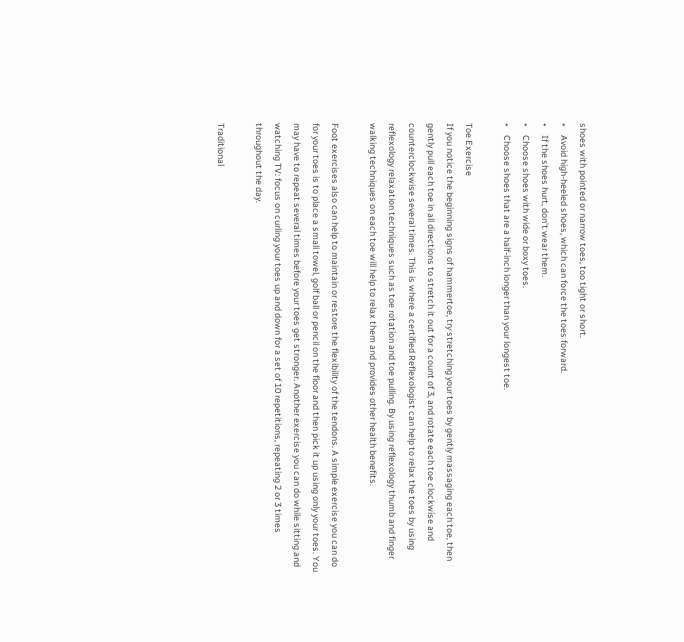shoes with pointed or narrow toes, too tight or short.
•    Avoid high-heeled shoes, which can force the toes forward.
•    If the shoes hurt, don’t wear them.
•    Choose shoes with wide or boxy toes.
•    Choose shoes that are a half-inch longer than your longest toe.

Toe Exercise
If you notice the beginning signs of hammertoe, try stretching your toes by gently massaging each toe, then gently pull each toe in all directions to stretch it out for a count of 3, and rotate each toe clockwise and counterclockwise several times. This is where a certified Reflexologist can help to relax the toes by using reflexology relaxation techniques such as toe rotation and toe pulling. By using reflexology thumb and finger walking techniques on each toe will help to relax them and provides other health benefits.

Foot exercises also can help to maintain or restore the flexibility of the tendons. A simple exercise you can do for your toes is to place a small towel, golf ball or pencil on the floor and then pick it up using only your toes. You may have to repeat several times before your toes get stronger. Another exercise you can do while sitting and watching TV: focus on curling your toes up and down for a set of 10 repetitions, repeating 2 or 3 times throughout the day.

Traditional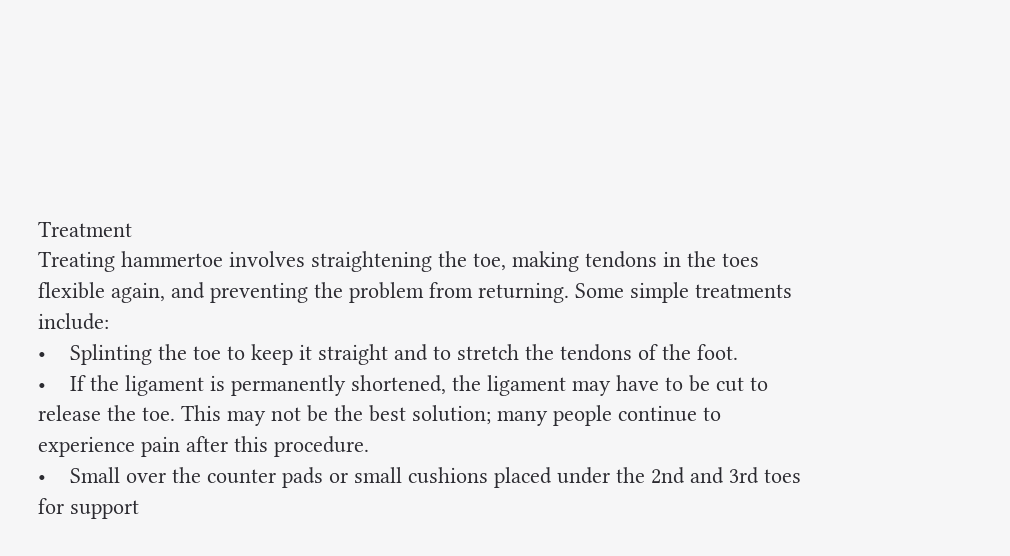Treatment
Treating hammertoe involves straightening the toe, making tendons in the toes flexible again, and preventing the problem from returning. Some simple treatments include:
•    Splinting the toe to keep it straight and to stretch the tendons of the foot.
•    If the ligament is permanently shortened, the ligament may have to be cut to release the toe. This may not be the best solution; many people continue to experience pain after this procedure.
•    Small over the counter pads or small cushions placed under the 2nd and 3rd toes for support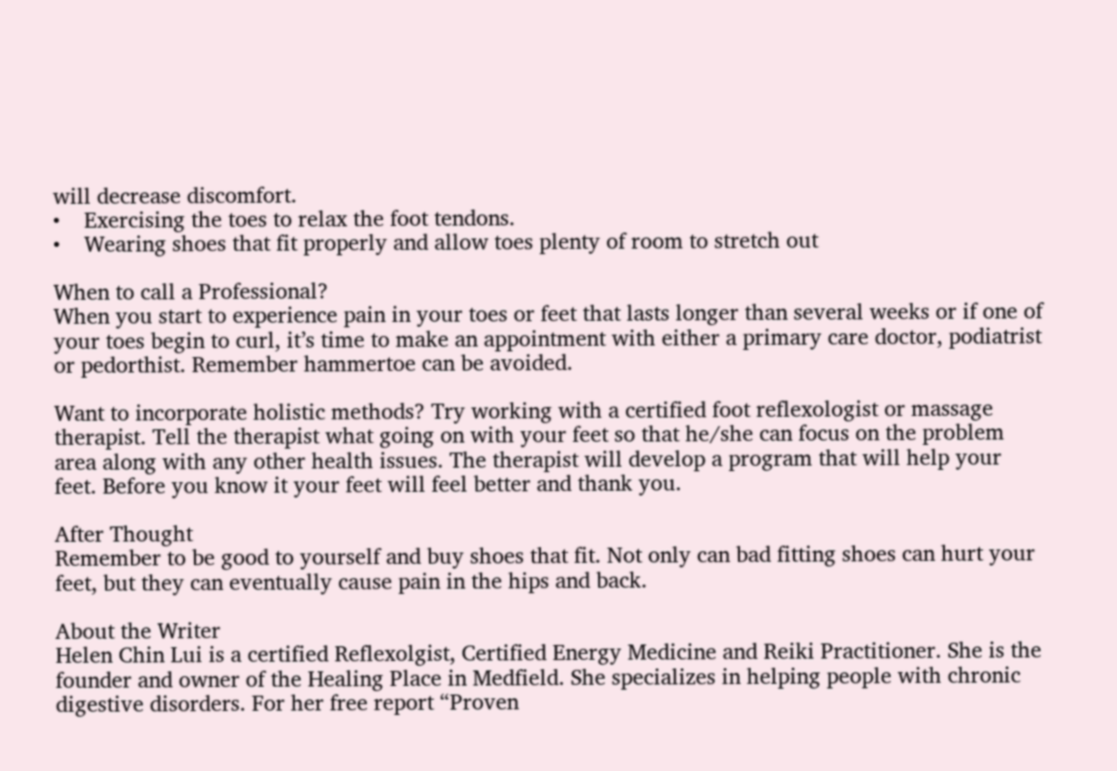will decrease discomfort.
•    Exercising the toes to relax the foot tendons.
•    Wearing shoes that fit properly and allow toes plenty of room to stretch out

When to call a Professional?
When you start to experience pain in your toes or feet that lasts longer than several weeks or if one of your toes begin to curl, it’s time to make an appointment with either a primary care doctor, podiatrist or pedorthist. Remember hammertoe can be avoided.

Want to incorporate holistic methods? Try working with a certified foot reflexologist or massage therapist. Tell the therapist what going on with your feet so that he/she can focus on the problem area along with any other health issues. The therapist will develop a program that will help your feet. Before you know it your feet will feel better and thank you.

After Thought
Remember to be good to yourself and buy shoes that fit. Not only can bad fitting shoes can hurt your feet, but they can eventually cause pain in the hips and back.

About the Writer
Helen Chin Lui is a certified Reflexolgist, Certified Energy Medicine and Reiki Practitioner. She is the founder and owner of the Healing Place in Medfield. She specializes in helping people with chronic digestive disorders. For her free report “Proven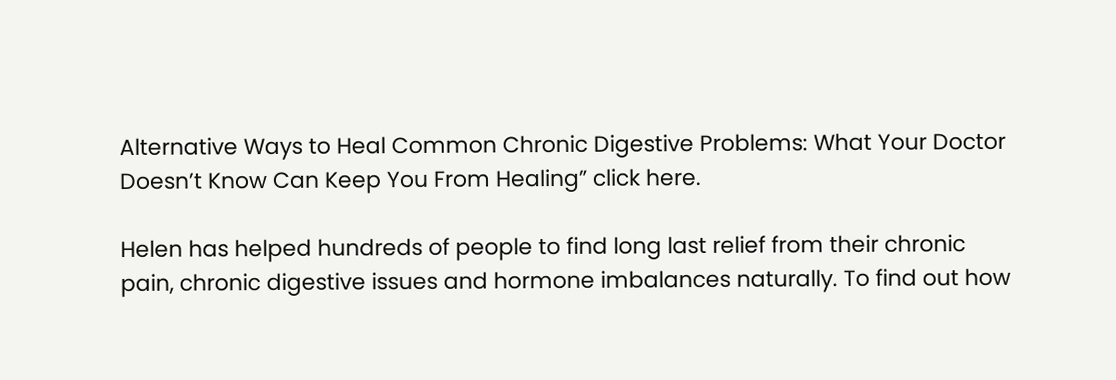Alternative Ways to Heal Common Chronic Digestive Problems: What Your Doctor Doesn’t Know Can Keep You From Healing” click here.

Helen has helped hundreds of people to find long last relief from their chronic pain, chronic digestive issues and hormone imbalances naturally. To find out how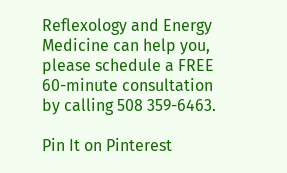Reflexology and Energy Medicine can help you, please schedule a FREE 60-minute consultation by calling 508 359-6463.

Pin It on Pinterest